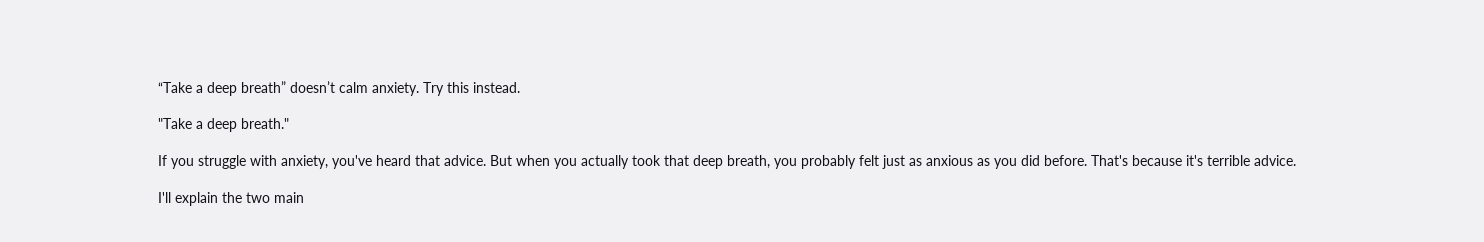“Take a deep breath” doesn’t calm anxiety. Try this instead.

"Take a deep breath."

If you struggle with anxiety, you've heard that advice. But when you actually took that deep breath, you probably felt just as anxious as you did before. That's because it's terrible advice.

I'll explain the two main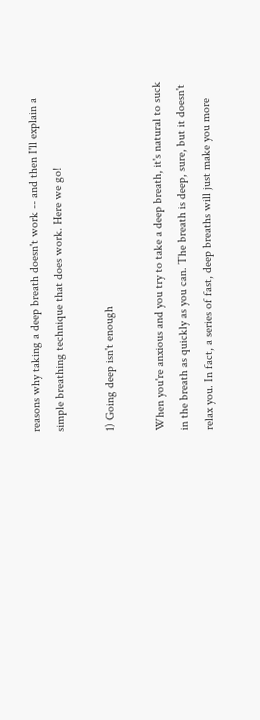reasons why taking a deep breath doesn't work -- and then I'll explain a simple breathing technique that does work. Here we go!

1) Going deep isn't enough

When you're anxious and you try to take a deep breath, it's natural to suck in the breath as quickly as you can. The breath is deep, sure, but it doesn't relax you. In fact, a series of fast, deep breaths will just make you more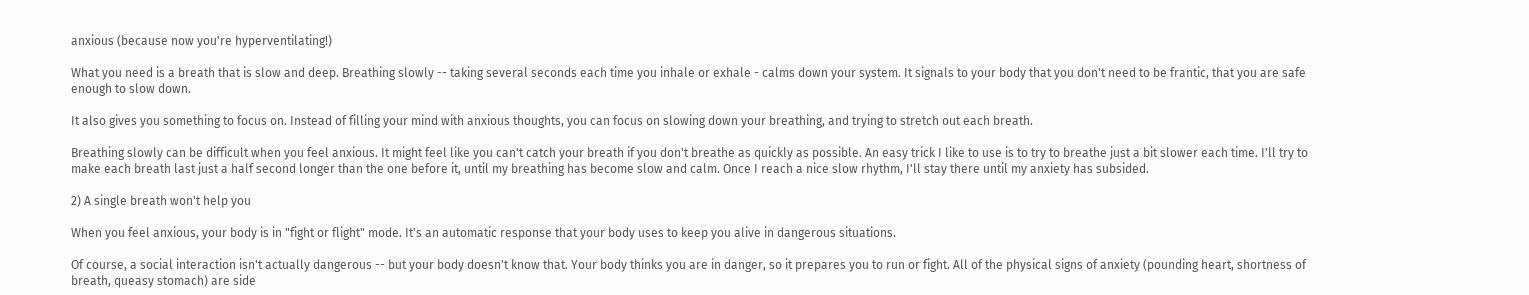anxious (because now you're hyperventilating!)

What you need is a breath that is slow and deep. Breathing slowly -- taking several seconds each time you inhale or exhale - calms down your system. It signals to your body that you don't need to be frantic, that you are safe enough to slow down.

It also gives you something to focus on. Instead of filling your mind with anxious thoughts, you can focus on slowing down your breathing, and trying to stretch out each breath.

Breathing slowly can be difficult when you feel anxious. It might feel like you can't catch your breath if you don't breathe as quickly as possible. An easy trick I like to use is to try to breathe just a bit slower each time. I'll try to make each breath last just a half second longer than the one before it, until my breathing has become slow and calm. Once I reach a nice slow rhythm, I'll stay there until my anxiety has subsided.

2) A single breath won't help you

When you feel anxious, your body is in "fight or flight" mode. It's an automatic response that your body uses to keep you alive in dangerous situations.

Of course, a social interaction isn't actually dangerous -- but your body doesn't know that. Your body thinks you are in danger, so it prepares you to run or fight. All of the physical signs of anxiety (pounding heart, shortness of breath, queasy stomach) are side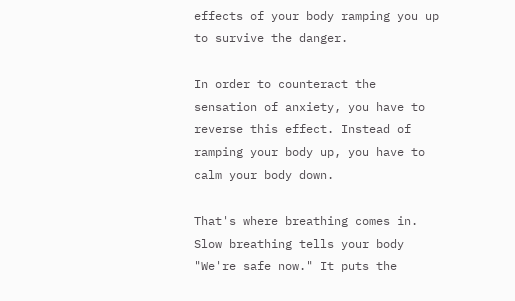effects of your body ramping you up to survive the danger.

In order to counteract the sensation of anxiety, you have to reverse this effect. Instead of ramping your body up, you have to calm your body down.

That's where breathing comes in. Slow breathing tells your body "We're safe now." It puts the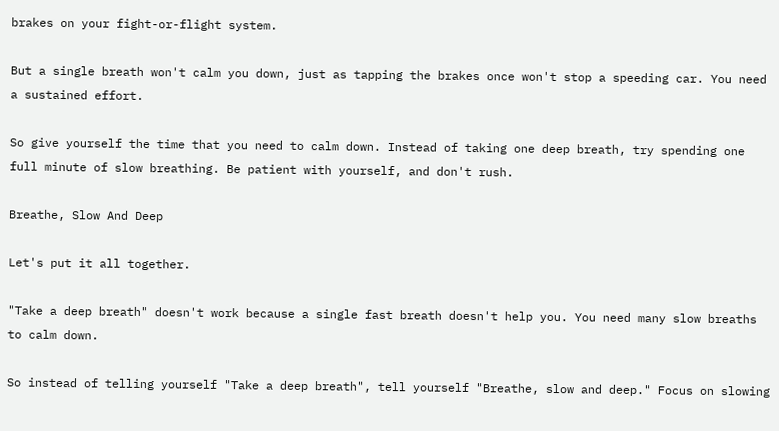brakes on your fight-or-flight system.

But a single breath won't calm you down, just as tapping the brakes once won't stop a speeding car. You need a sustained effort.

So give yourself the time that you need to calm down. Instead of taking one deep breath, try spending one full minute of slow breathing. Be patient with yourself, and don't rush.

Breathe, Slow And Deep

Let's put it all together.

"Take a deep breath" doesn't work because a single fast breath doesn't help you. You need many slow breaths to calm down.

So instead of telling yourself "Take a deep breath", tell yourself "Breathe, slow and deep." Focus on slowing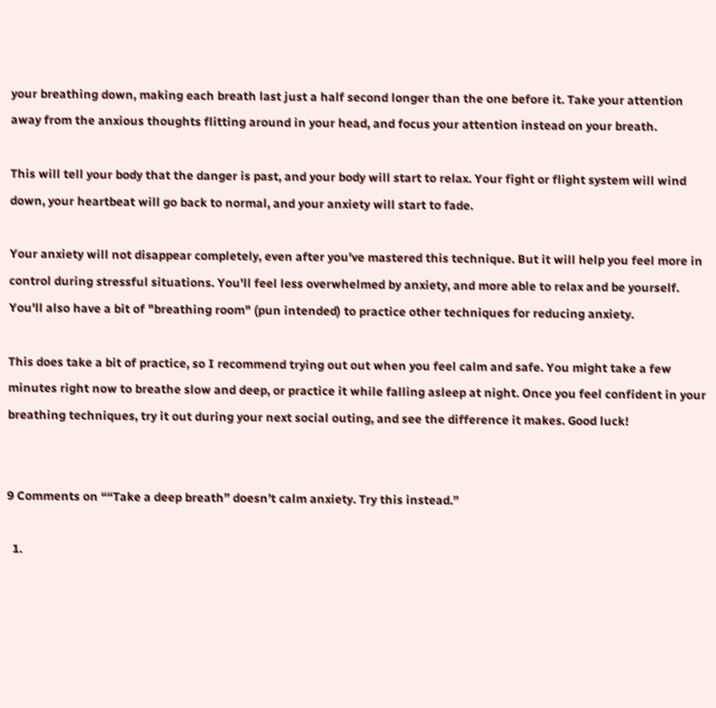your breathing down, making each breath last just a half second longer than the one before it. Take your attention away from the anxious thoughts flitting around in your head, and focus your attention instead on your breath.

This will tell your body that the danger is past, and your body will start to relax. Your fight or flight system will wind down, your heartbeat will go back to normal, and your anxiety will start to fade.

Your anxiety will not disappear completely, even after you've mastered this technique. But it will help you feel more in control during stressful situations. You'll feel less overwhelmed by anxiety, and more able to relax and be yourself. You'll also have a bit of "breathing room" (pun intended) to practice other techniques for reducing anxiety.

This does take a bit of practice, so I recommend trying out out when you feel calm and safe. You might take a few minutes right now to breathe slow and deep, or practice it while falling asleep at night. Once you feel confident in your breathing techniques, try it out during your next social outing, and see the difference it makes. Good luck!


9 Comments on ““Take a deep breath” doesn’t calm anxiety. Try this instead.”

  1.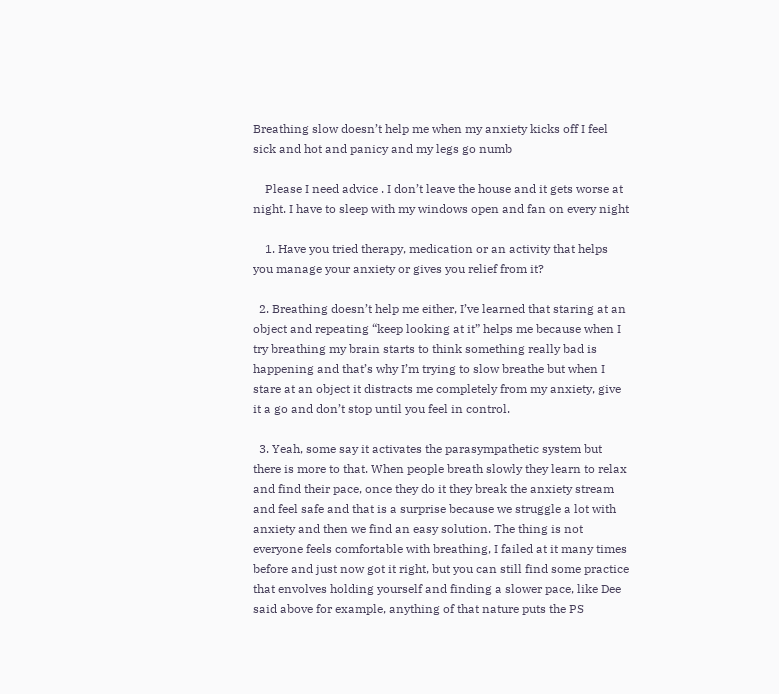Breathing slow doesn’t help me when my anxiety kicks off I feel sick and hot and panicy and my legs go numb

    Please I need advice . I don’t leave the house and it gets worse at night. I have to sleep with my windows open and fan on every night

    1. Have you tried therapy, medication or an activity that helps you manage your anxiety or gives you relief from it?

  2. Breathing doesn’t help me either, I’ve learned that staring at an object and repeating “keep looking at it” helps me because when I try breathing my brain starts to think something really bad is happening and that’s why I’m trying to slow breathe but when I stare at an object it distracts me completely from my anxiety, give it a go and don’t stop until you feel in control.

  3. Yeah, some say it activates the parasympathetic system but there is more to that. When people breath slowly they learn to relax and find their pace, once they do it they break the anxiety stream and feel safe and that is a surprise because we struggle a lot with anxiety and then we find an easy solution. The thing is not everyone feels comfortable with breathing, I failed at it many times before and just now got it right, but you can still find some practice that envolves holding yourself and finding a slower pace, like Dee said above for example, anything of that nature puts the PS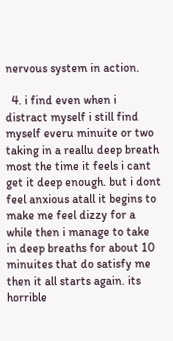nervous system in action.

  4. i find even when i distract myself i still find myself everu minuite or two taking in a reallu deep breath most the time it feels i cant get it deep enough. but i dont feel anxious atall it begins to make me feel dizzy for a while then i manage to take in deep breaths for about 10 minuites that do satisfy me then it all starts again. its horrible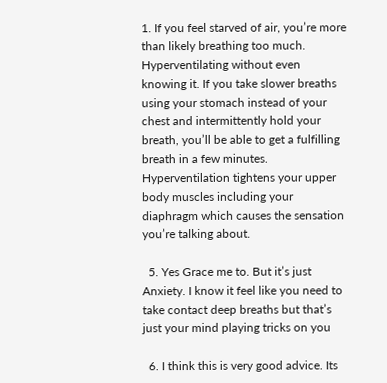1. If you feel starved of air, you’re more than likely breathing too much. Hyperventilating without even knowing it. If you take slower breaths using your stomach instead of your chest and intermittently hold your breath, you’ll be able to get a fulfilling breath in a few minutes. Hyperventilation tightens your upper body muscles including your diaphragm which causes the sensation you’re talking about.

  5. Yes Grace me to. But it’s just Anxiety. I know it feel like you need to take contact deep breaths but that’s just your mind playing tricks on you

  6. I think this is very good advice. Its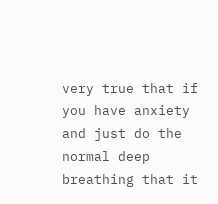very true that if you have anxiety and just do the normal deep breathing that it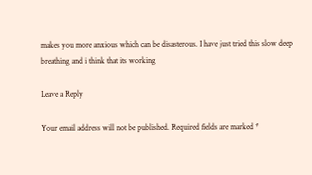makes you more anxious which can be disasterous. I have just tried this slow deep breathing and i think that its working

Leave a Reply

Your email address will not be published. Required fields are marked *